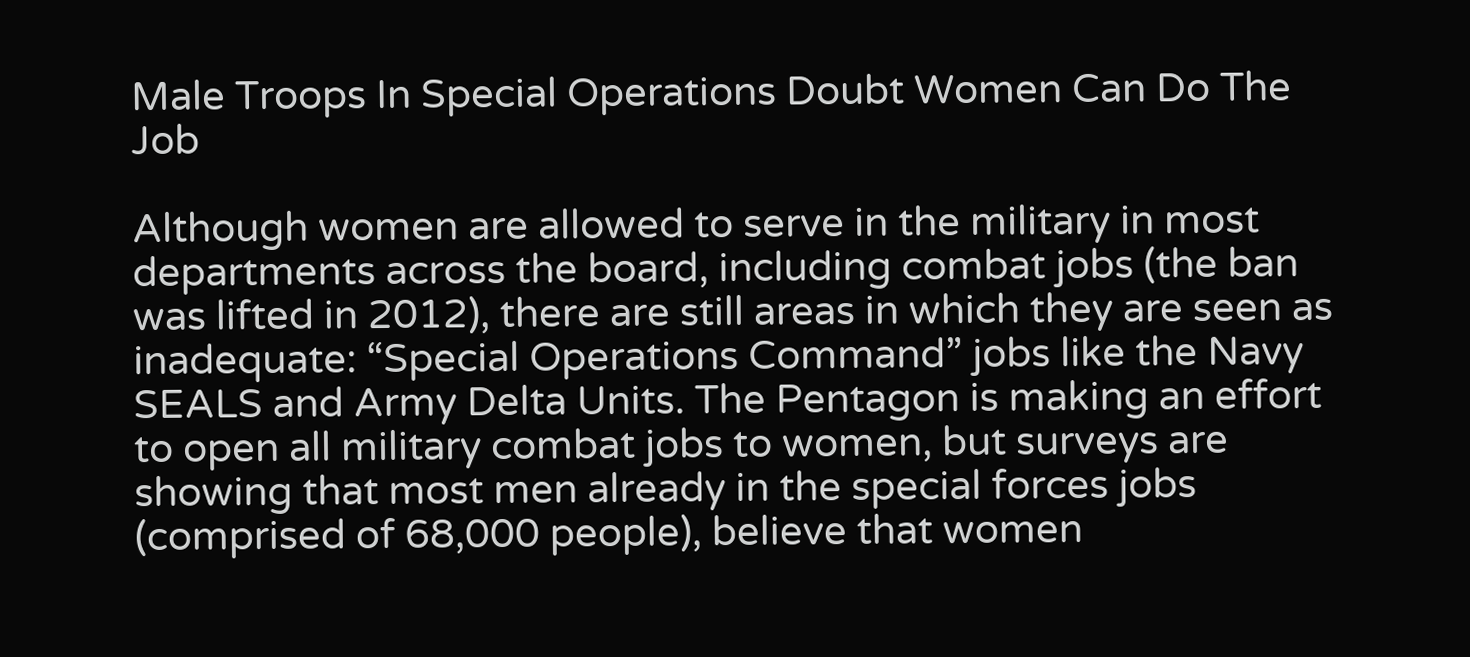Male Troops In Special Operations Doubt Women Can Do The Job

Although women are allowed to serve in the military in most departments across the board, including combat jobs (the ban was lifted in 2012), there are still areas in which they are seen as inadequate: “Special Operations Command” jobs like the Navy SEALS and Army Delta Units. The Pentagon is making an effort to open all military combat jobs to women, but surveys are showing that most men already in the special forces jobs (comprised of 68,000 people), believe that women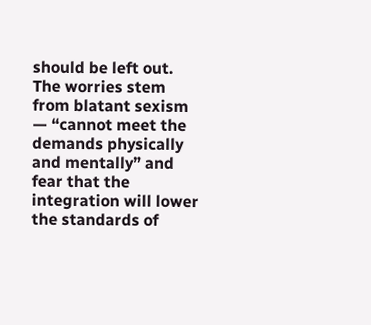should be left out. The worries stem from blatant sexism — “cannot meet the demands physically and mentally” and fear that the integration will lower the standards of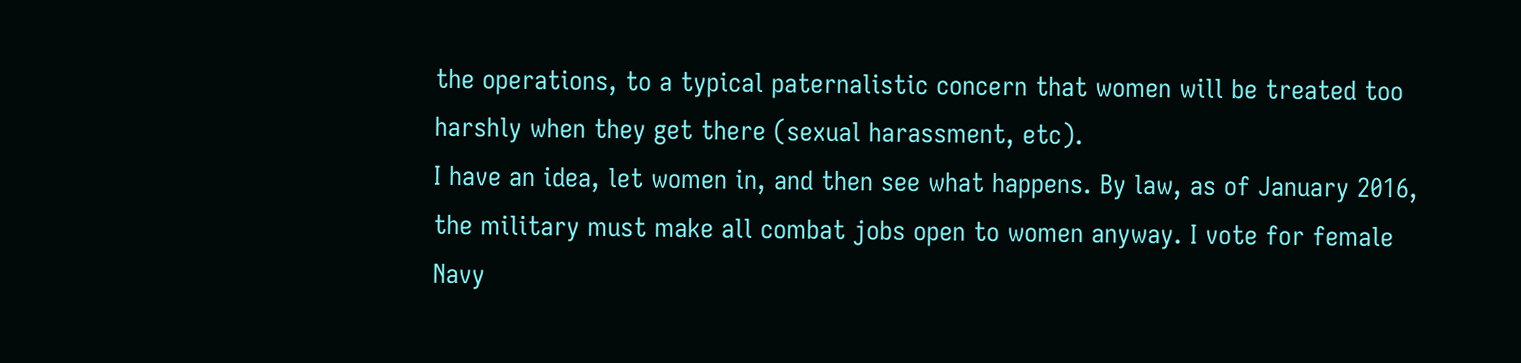the operations, to a typical paternalistic concern that women will be treated too harshly when they get there (sexual harassment, etc).
I have an idea, let women in, and then see what happens. By law, as of January 2016, the military must make all combat jobs open to women anyway. I vote for female Navy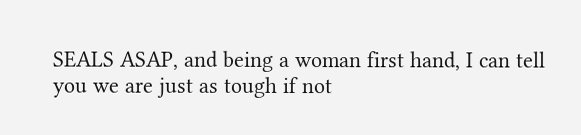SEALS ASAP, and being a woman first hand, I can tell you we are just as tough if not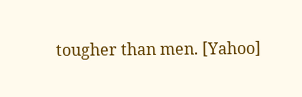tougher than men. [Yahoo]